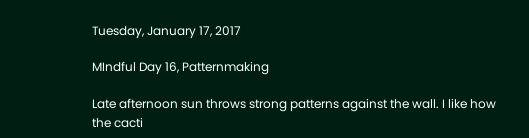Tuesday, January 17, 2017

MIndful Day 16, Patternmaking

Late afternoon sun throws strong patterns against the wall. I like how the cacti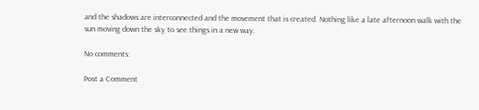and the shadows are interconnected and the movement that is created. Nothing like a late afternoon walk with the sun moving down the sky to see things in a new way.

No comments:

Post a Comment